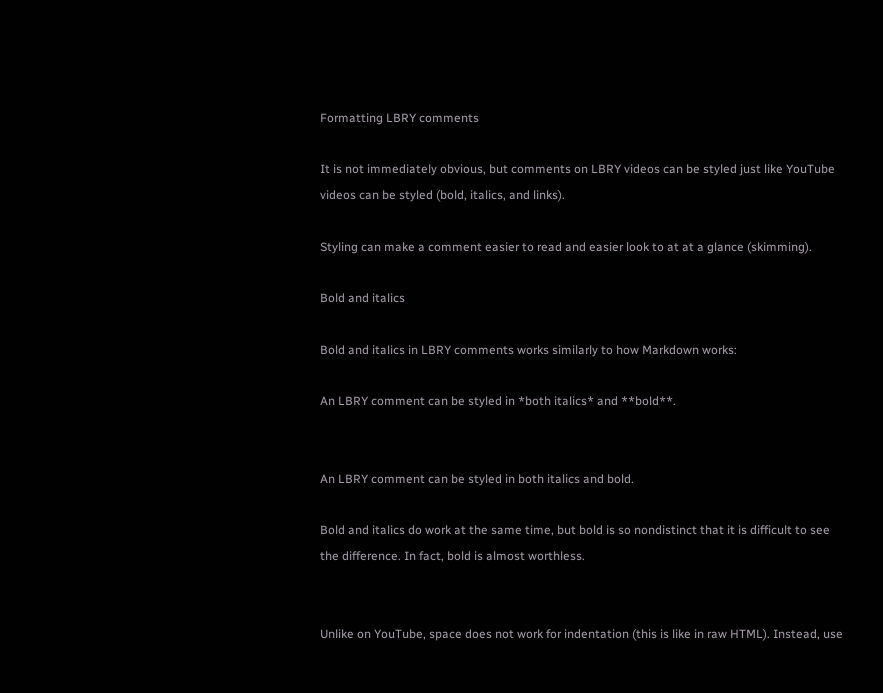Formatting LBRY comments

It is not immediately obvious, but comments on LBRY videos can be styled just like YouTube videos can be styled (bold, italics, and links).

Styling can make a comment easier to read and easier look to at at a glance (skimming).

Bold and italics

Bold and italics in LBRY comments works similarly to how Markdown works:

An LBRY comment can be styled in *both italics* and **bold**.


An LBRY comment can be styled in both italics and bold.

Bold and italics do work at the same time, but bold is so nondistinct that it is difficult to see the difference. In fact, bold is almost worthless.


Unlike on YouTube, space does not work for indentation (this is like in raw HTML). Instead, use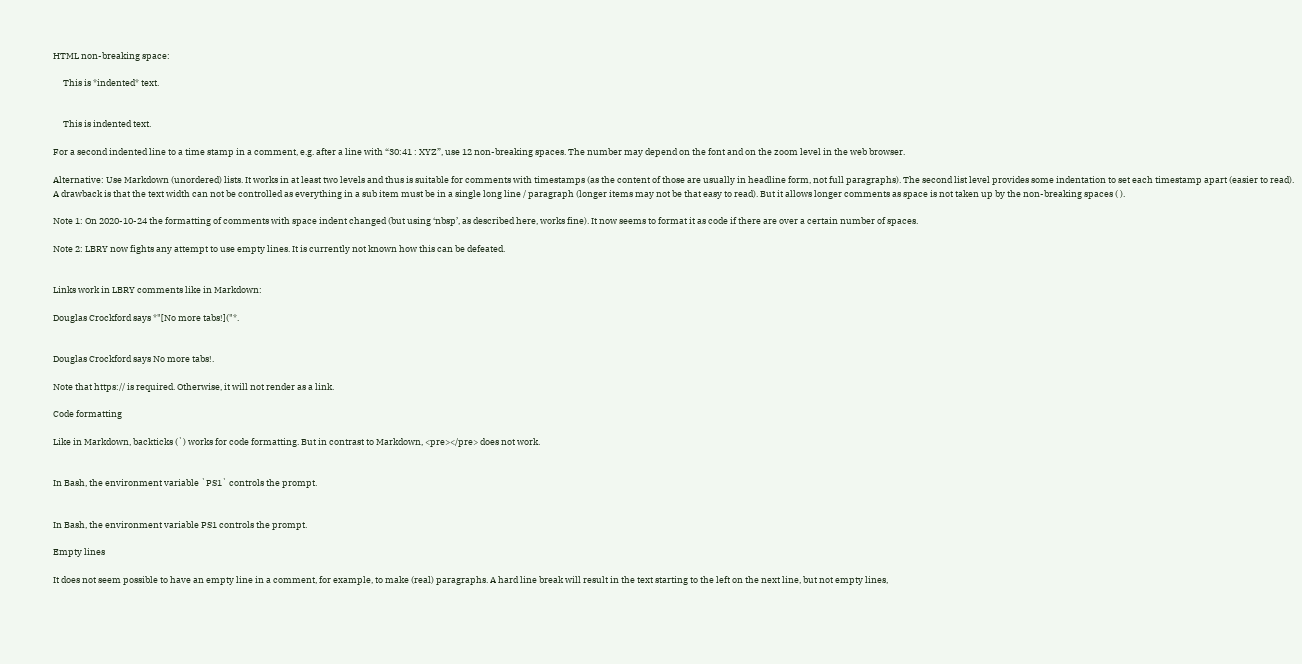HTML non-breaking space:

     This is *indented* text.


     This is indented text.

For a second indented line to a time stamp in a comment, e.g. after a line with “30:41 : XYZ”, use 12 non-breaking spaces. The number may depend on the font and on the zoom level in the web browser.

Alternative: Use Markdown (unordered) lists. It works in at least two levels and thus is suitable for comments with timestamps (as the content of those are usually in headline form, not full paragraphs). The second list level provides some indentation to set each timestamp apart (easier to read). A drawback is that the text width can not be controlled as everything in a sub item must be in a single long line / paragraph (longer items may not be that easy to read). But it allows longer comments as space is not taken up by the non-breaking spaces ( ).

Note 1: On 2020-10-24 the formatting of comments with space indent changed (but using ‘nbsp’, as described here, works fine). It now seems to format it as code if there are over a certain number of spaces.

Note 2: LBRY now fights any attempt to use empty lines. It is currently not known how this can be defeated.


Links work in LBRY comments like in Markdown:

Douglas Crockford says *"[No more tabs!]("*.


Douglas Crockford says No more tabs!.

Note that https:// is required. Otherwise, it will not render as a link.

Code formatting

Like in Markdown, backticks (`) works for code formatting. But in contrast to Markdown, <pre></pre> does not work.


In Bash, the environment variable `PS1` controls the prompt.


In Bash, the environment variable PS1 controls the prompt.

Empty lines

It does not seem possible to have an empty line in a comment, for example, to make (real) paragraphs. A hard line break will result in the text starting to the left on the next line, but not empty lines,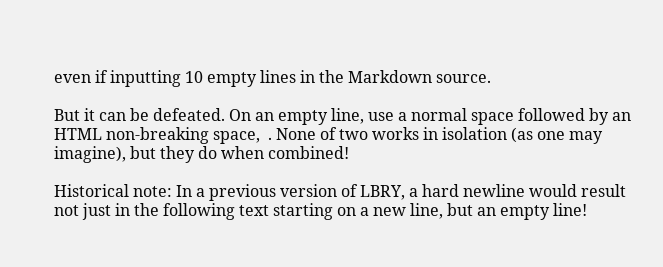even if inputting 10 empty lines in the Markdown source.

But it can be defeated. On an empty line, use a normal space followed by an HTML non-breaking space,  . None of two works in isolation (as one may imagine), but they do when combined!

Historical note: In a previous version of LBRY, a hard newline would result not just in the following text starting on a new line, but an empty line!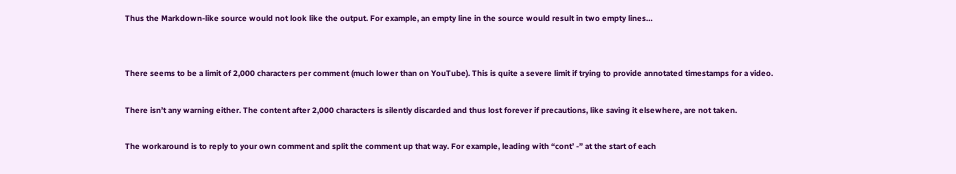Thus the Markdown-like source would not look like the output. For example, an empty line in the source would result in two empty lines…


There seems to be a limit of 2,000 characters per comment (much lower than on YouTube). This is quite a severe limit if trying to provide annotated timestamps for a video.

There isn’t any warning either. The content after 2,000 characters is silently discarded and thus lost forever if precautions, like saving it elsewhere, are not taken.

The workaround is to reply to your own comment and split the comment up that way. For example, leading with “cont’ -” at the start of each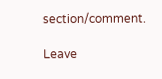section/comment.

Leave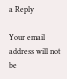a Reply

Your email address will not be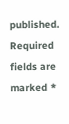published. Required fields are marked *